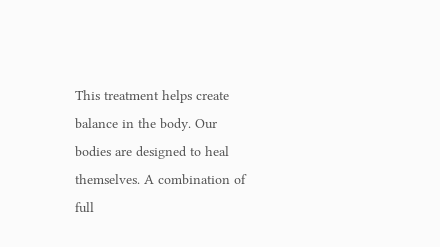This treatment helps create balance in the body. Our bodies are designed to heal themselves. A combination of full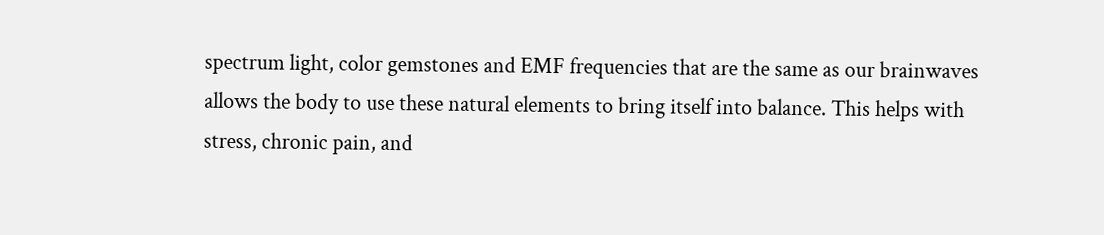spectrum light, color gemstones and EMF frequencies that are the same as our brainwaves allows the body to use these natural elements to bring itself into balance. This helps with stress, chronic pain, and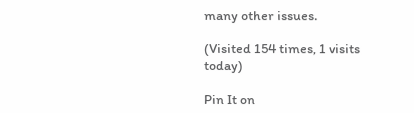many other issues.

(Visited 154 times, 1 visits today)

Pin It on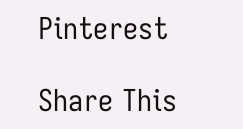Pinterest

Share This